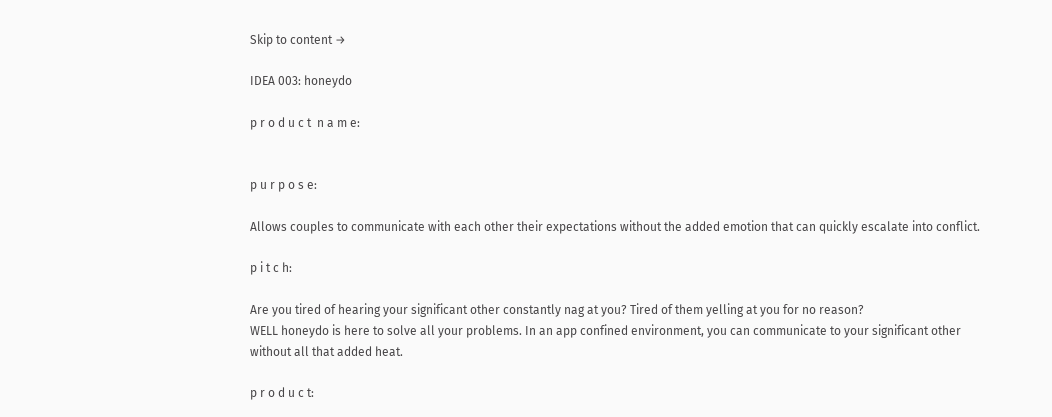Skip to content →

IDEA 003: honeydo

p r o d u c t  n a m e:


p u r p o s e:

Allows couples to communicate with each other their expectations without the added emotion that can quickly escalate into conflict.

p i t c h:

Are you tired of hearing your significant other constantly nag at you? Tired of them yelling at you for no reason?
WELL honeydo is here to solve all your problems. In an app confined environment, you can communicate to your significant other without all that added heat.

p r o d u c t: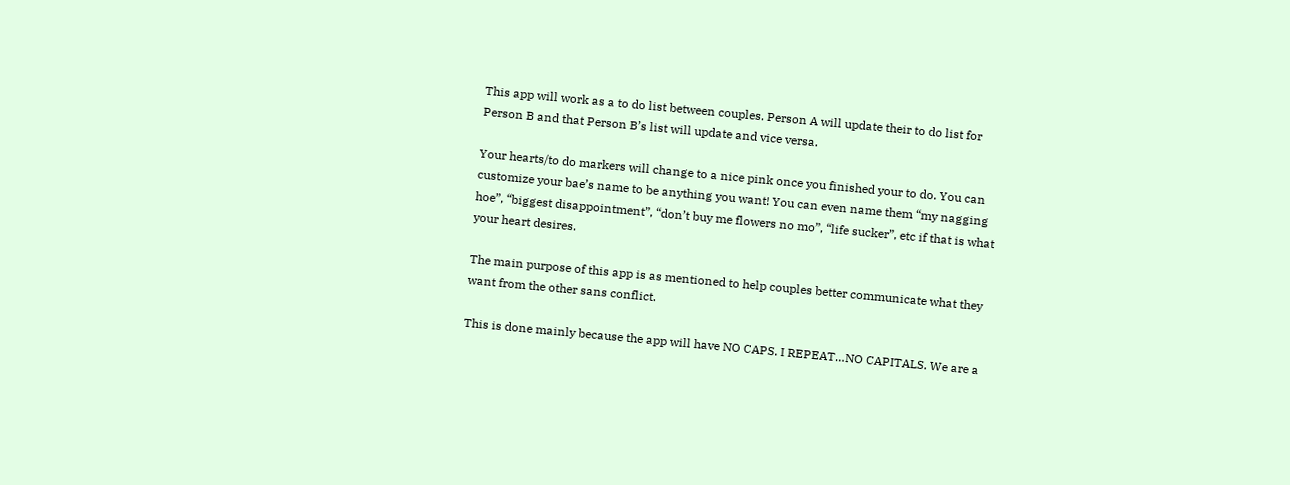This app will work as a to do list between couples. Person A will update their to do list for Person B and that Person B’s list will update and vice versa.

Your hearts/to do markers will change to a nice pink once you finished your to do. You can customize your bae’s name to be anything you want! You can even name them “my nagging hoe”, “biggest disappointment”, “don’t buy me flowers no mo”, “life sucker”, etc if that is what your heart desires.

The main purpose of this app is as mentioned to help couples better communicate what they want from the other sans conflict.

This is done mainly because the app will have NO CAPS. I REPEAT…NO CAPITALS. We are a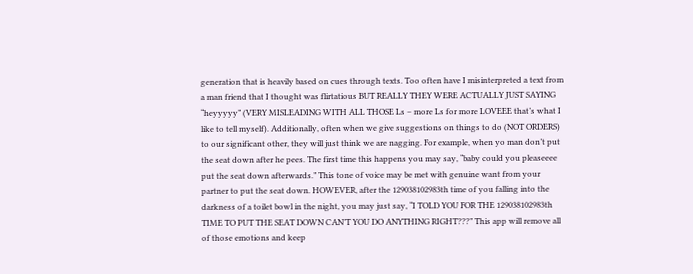generation that is heavily based on cues through texts. Too often have I misinterpreted a text from a man friend that I thought was flirtatious BUT REALLY THEY WERE ACTUALLY JUST SAYING “heyyyyy” (VERY MISLEADING WITH ALL THOSE Ls – more Ls for more LOVEEE that’s what I like to tell myself). Additionally, often when we give suggestions on things to do (NOT ORDERS) to our significant other, they will just think we are nagging. For example, when yo man don’t put the seat down after he pees. The first time this happens you may say, “baby could you pleaseeee put the seat down afterwards.” This tone of voice may be met with genuine want from your partner to put the seat down. HOWEVER, after the 129038102983th time of you falling into the darkness of a toilet bowl in the night, you may just say, “I TOLD YOU FOR THE 129038102983th TIME TO PUT THE SEAT DOWN CAN’T YOU DO ANYTHING RIGHT???” This app will remove all of those emotions and keep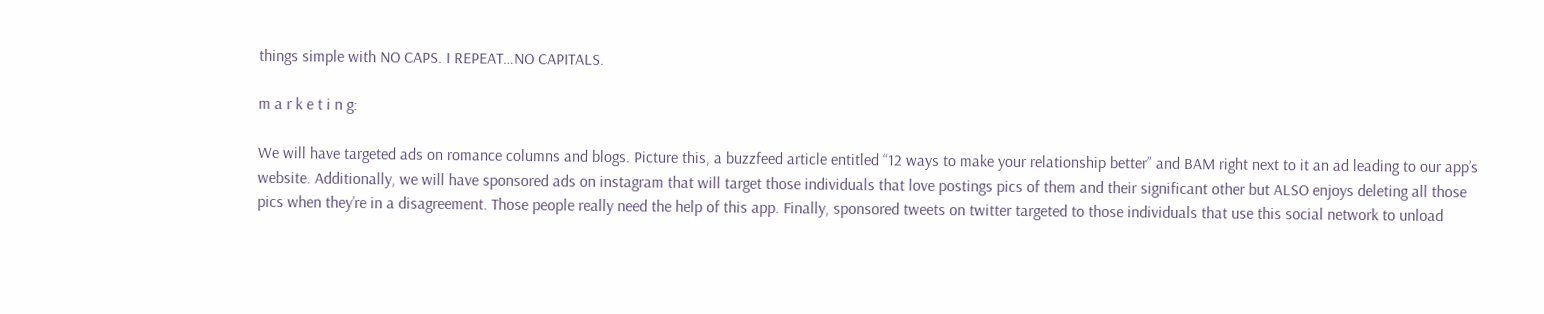things simple with NO CAPS. I REPEAT…NO CAPITALS.

m a r k e t i n g:

We will have targeted ads on romance columns and blogs. Picture this, a buzzfeed article entitled “12 ways to make your relationship better” and BAM right next to it an ad leading to our app’s website. Additionally, we will have sponsored ads on instagram that will target those individuals that love postings pics of them and their significant other but ALSO enjoys deleting all those pics when they’re in a disagreement. Those people really need the help of this app. Finally, sponsored tweets on twitter targeted to those individuals that use this social network to unload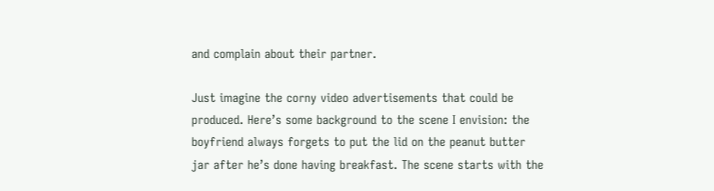and complain about their partner.

Just imagine the corny video advertisements that could be produced. Here’s some background to the scene I envision: the boyfriend always forgets to put the lid on the peanut butter jar after he’s done having breakfast. The scene starts with the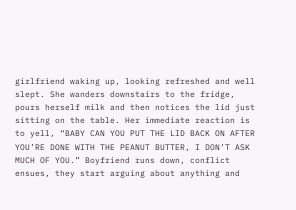girlfriend waking up, looking refreshed and well slept. She wanders downstairs to the fridge, pours herself milk and then notices the lid just sitting on the table. Her immediate reaction is to yell, “BABY CAN YOU PUT THE LID BACK ON AFTER YOU’RE DONE WITH THE PEANUT BUTTER, I DON’T ASK MUCH OF YOU.” Boyfriend runs down, conflict ensues, they start arguing about anything and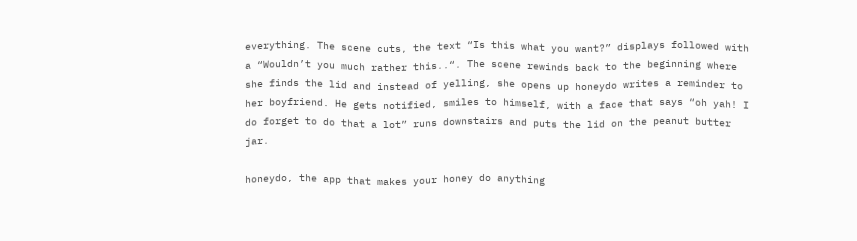everything. The scene cuts, the text “Is this what you want?” displays followed with a “Wouldn’t you much rather this..“. The scene rewinds back to the beginning where she finds the lid and instead of yelling, she opens up honeydo writes a reminder to her boyfriend. He gets notified, smiles to himself, with a face that says “oh yah! I do forget to do that a lot” runs downstairs and puts the lid on the peanut butter jar.

honeydo, the app that makes your honey do anything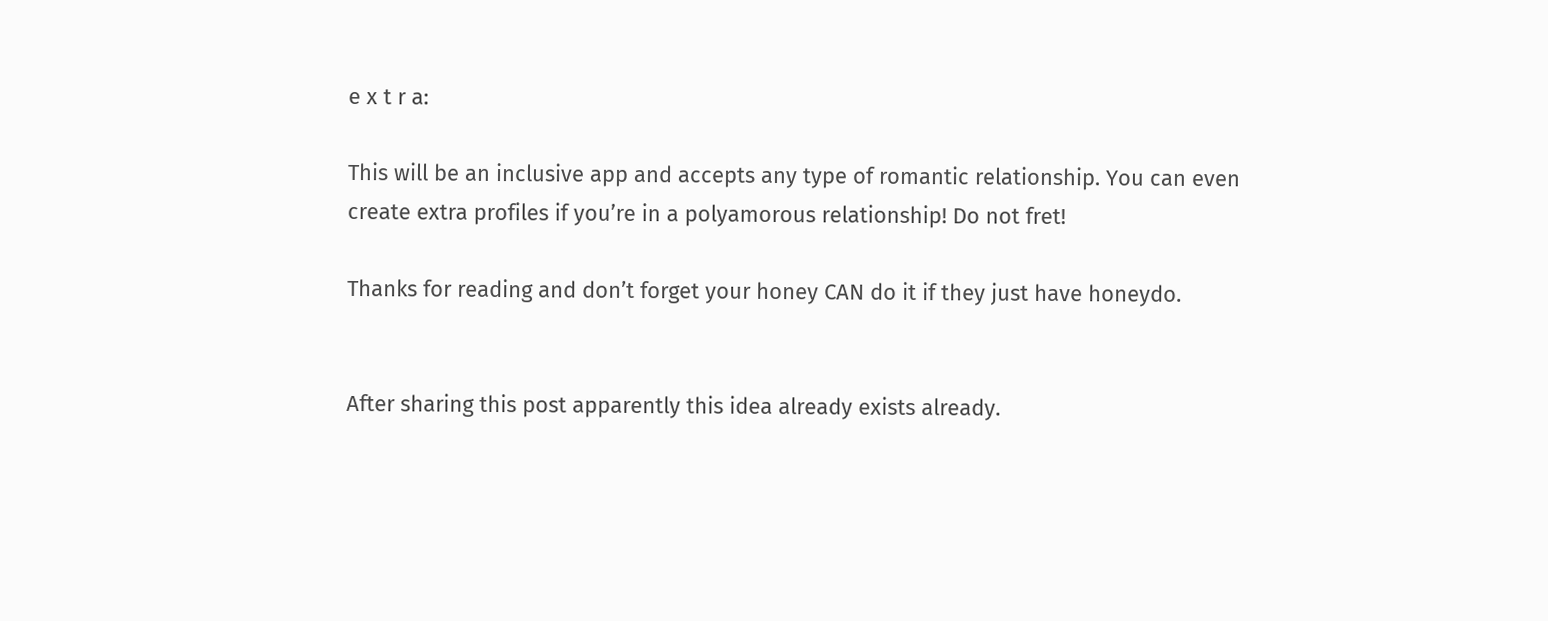e x t r a:

This will be an inclusive app and accepts any type of romantic relationship. You can even create extra profiles if you’re in a polyamorous relationship! Do not fret!

Thanks for reading and don’t forget your honey CAN do it if they just have honeydo.


After sharing this post apparently this idea already exists already.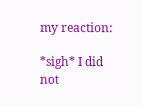my reaction:

*sigh* I did not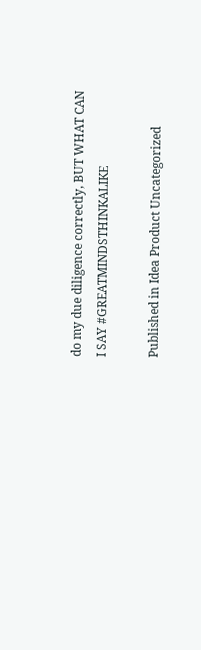do my due diligence correctly, BUT WHAT CAN I SAY #GREATMINDSTHINKALIKE

Published in Idea Product Uncategorized